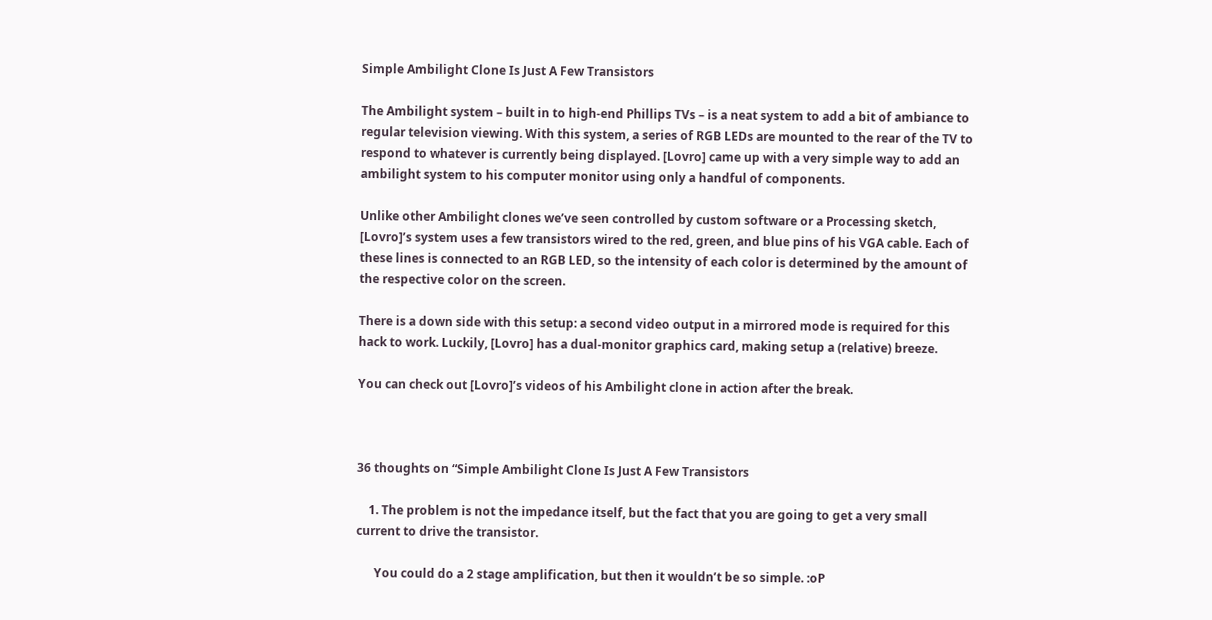Simple Ambilight Clone Is Just A Few Transistors

The Ambilight system – built in to high-end Phillips TVs – is a neat system to add a bit of ambiance to regular television viewing. With this system, a series of RGB LEDs are mounted to the rear of the TV to respond to whatever is currently being displayed. [Lovro] came up with a very simple way to add an ambilight system to his computer monitor using only a handful of components.

Unlike other Ambilight clones we’ve seen controlled by custom software or a Processing sketch, [Lovro]’s system uses a few transistors wired to the red, green, and blue pins of his VGA cable. Each of these lines is connected to an RGB LED, so the intensity of each color is determined by the amount of the respective color on the screen.

There is a down side with this setup: a second video output in a mirrored mode is required for this hack to work. Luckily, [Lovro] has a dual-monitor graphics card, making setup a (relative) breeze.

You can check out [Lovro]’s videos of his Ambilight clone in action after the break.



36 thoughts on “Simple Ambilight Clone Is Just A Few Transistors

    1. The problem is not the impedance itself, but the fact that you are going to get a very small current to drive the transistor.

      You could do a 2 stage amplification, but then it wouldn’t be so simple. :oP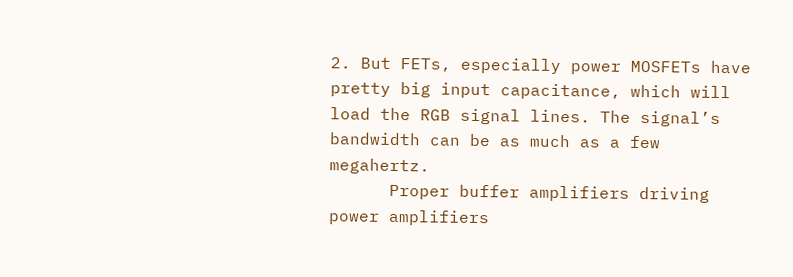2. But FETs, especially power MOSFETs have pretty big input capacitance, which will load the RGB signal lines. The signal’s bandwidth can be as much as a few megahertz.
      Proper buffer amplifiers driving power amplifiers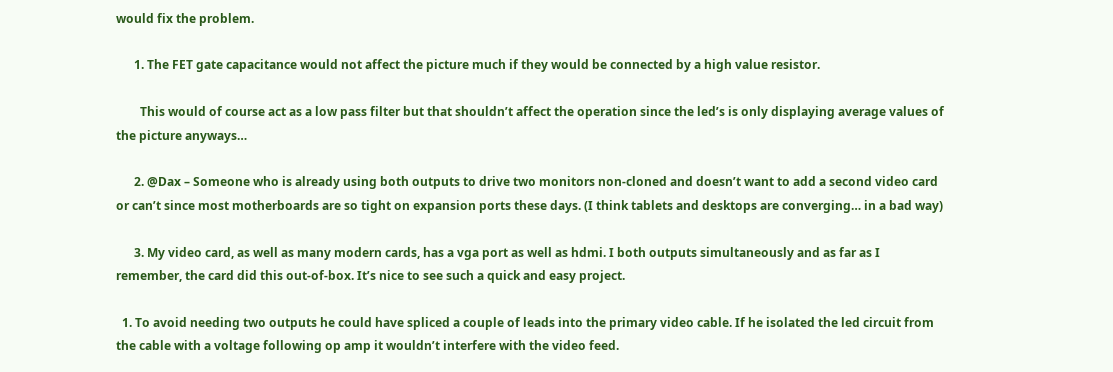would fix the problem.

      1. The FET gate capacitance would not affect the picture much if they would be connected by a high value resistor.

        This would of course act as a low pass filter but that shouldn’t affect the operation since the led’s is only displaying average values of the picture anyways…

      2. @Dax – Someone who is already using both outputs to drive two monitors non-cloned and doesn’t want to add a second video card or can’t since most motherboards are so tight on expansion ports these days. (I think tablets and desktops are converging… in a bad way)

      3. My video card, as well as many modern cards, has a vga port as well as hdmi. I both outputs simultaneously and as far as I remember, the card did this out-of-box. It’s nice to see such a quick and easy project.

  1. To avoid needing two outputs he could have spliced a couple of leads into the primary video cable. If he isolated the led circuit from the cable with a voltage following op amp it wouldn’t interfere with the video feed.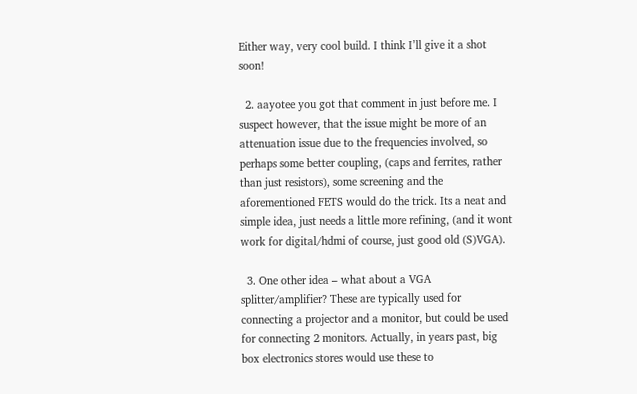Either way, very cool build. I think I’ll give it a shot soon!

  2. aayotee you got that comment in just before me. I suspect however, that the issue might be more of an attenuation issue due to the frequencies involved, so perhaps some better coupling, (caps and ferrites, rather than just resistors), some screening and the aforementioned FETS would do the trick. Its a neat and simple idea, just needs a little more refining, (and it wont work for digital/hdmi of course, just good old (S)VGA).

  3. One other idea – what about a VGA splitter/amplifier? These are typically used for connecting a projector and a monitor, but could be used for connecting 2 monitors. Actually, in years past, big box electronics stores would use these to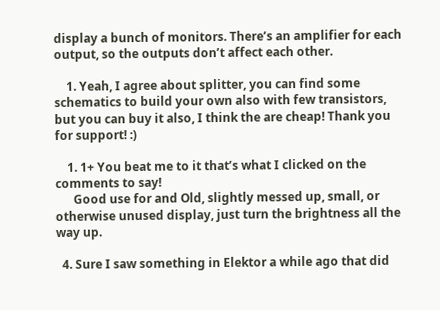display a bunch of monitors. There’s an amplifier for each output, so the outputs don’t affect each other.

    1. Yeah, I agree about splitter, you can find some schematics to build your own also with few transistors, but you can buy it also, I think the are cheap! Thank you for support! :)

    1. 1+ You beat me to it that’s what I clicked on the comments to say!
      Good use for and Old, slightly messed up, small, or otherwise unused display, just turn the brightness all the way up.

  4. Sure I saw something in Elektor a while ago that did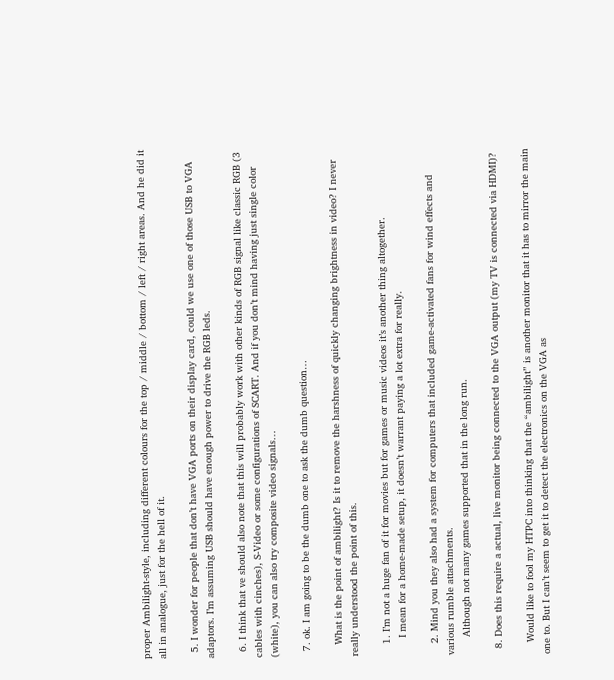proper Ambilight-style, including different colours for the top / middle / bottom / left / right areas. And he did it all in analogue, just for the hell of it.

  5. I wonder for people that don’t have VGA ports on their display card, could we use one of those USB to VGA adaptors. I’m assuming USB should have enough power to drive the RGB leds.

  6. I think that ve should also note that this will probably work with other kinds of RGB signal like classic RGB (3 cables with cinches), S-Video or some configurations of SCART. And if you don’t mind having just single color (white), you can also try composite video signals…

  7. ok. I am going to be the dumb one to ask the dumb question…

    What is the point of ambilight? Is it to remove the harshness of quickly changing brightness in video? I never really understood the point of this.

    1. I’m not a huge fan of it for movies but for games or music videos it’s another thing altogether.
      I mean for a home-made setup, it doesn’t warrant paying a lot extra for really.

    2. Mind you they also had a system for computers that included game-activated fans for wind effects and various rumble attachments.
      Although not many games supported that in the long run.

  8. Does this require a actual, live monitor being connected to the VGA output (my TV is connected via HDMI)?

    Would like to fool my HTPC into thinking that the “ambilight” is another monitor that it has to mirror the main one to. But I can’t seem to get it to detect the electronics on the VGA as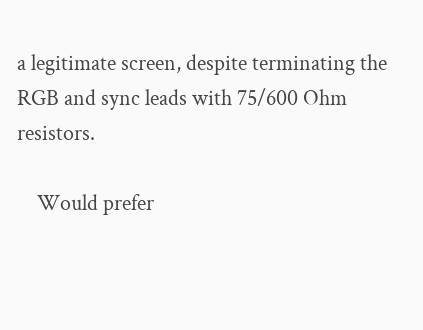a legitimate screen, despite terminating the RGB and sync leads with 75/600 Ohm resistors.

    Would prefer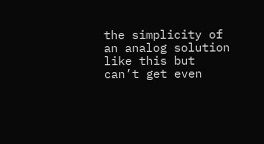the simplicity of an analog solution like this but can’t get even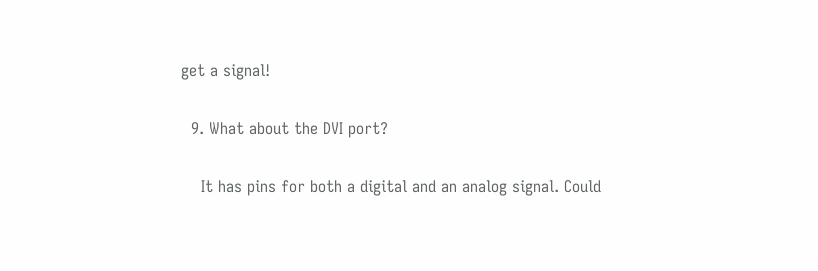get a signal!

  9. What about the DVI port?

    It has pins for both a digital and an analog signal. Could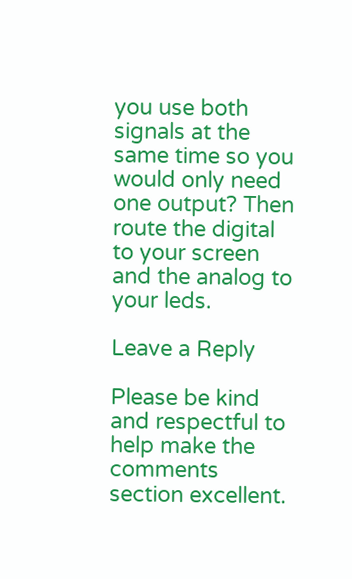you use both signals at the same time so you would only need one output? Then route the digital to your screen and the analog to your leds.

Leave a Reply

Please be kind and respectful to help make the comments section excellent.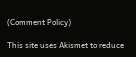(Comment Policy)

This site uses Akismet to reduce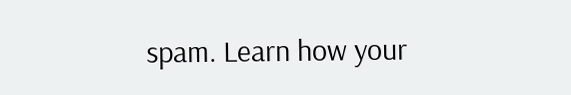spam. Learn how your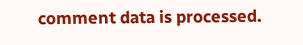comment data is processed.